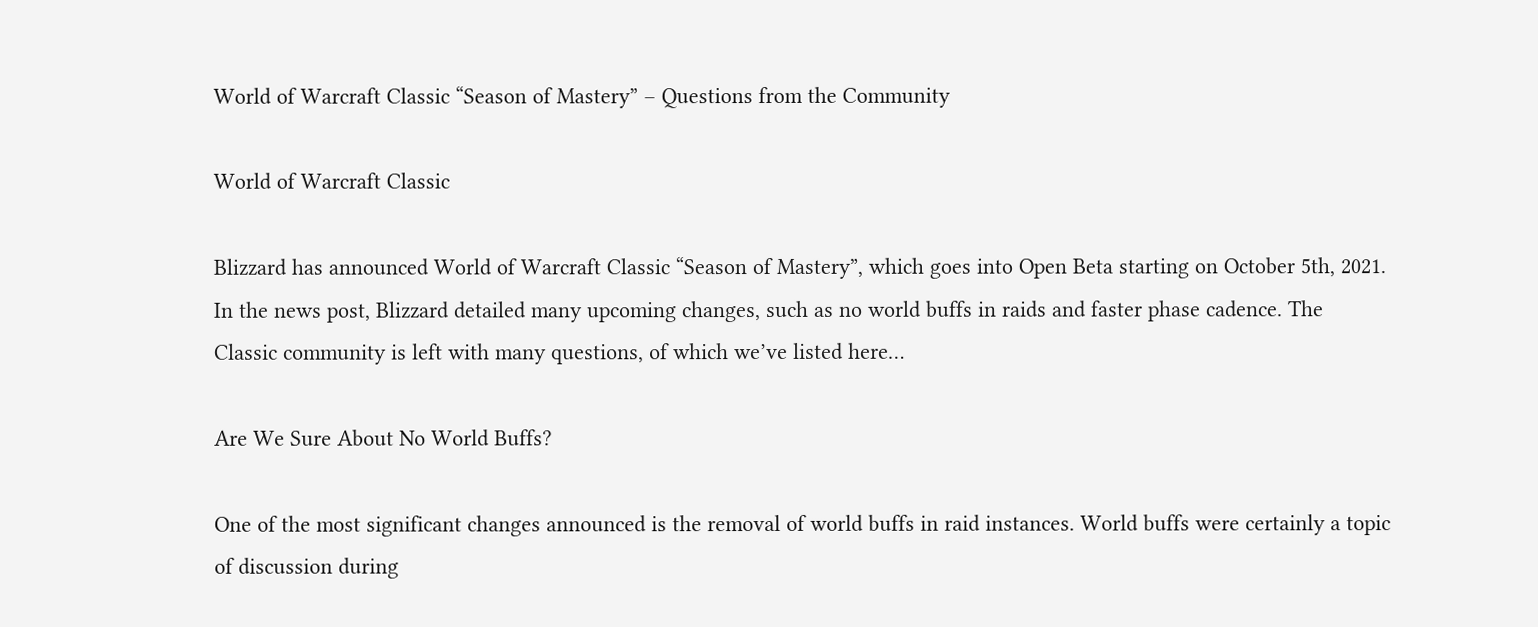World of Warcraft Classic “Season of Mastery” – Questions from the Community

World of Warcraft Classic

Blizzard has announced World of Warcraft Classic “Season of Mastery”, which goes into Open Beta starting on October 5th, 2021. In the news post, Blizzard detailed many upcoming changes, such as no world buffs in raids and faster phase cadence. The Classic community is left with many questions, of which we’ve listed here…

Are We Sure About No World Buffs?

One of the most significant changes announced is the removal of world buffs in raid instances. World buffs were certainly a topic of discussion during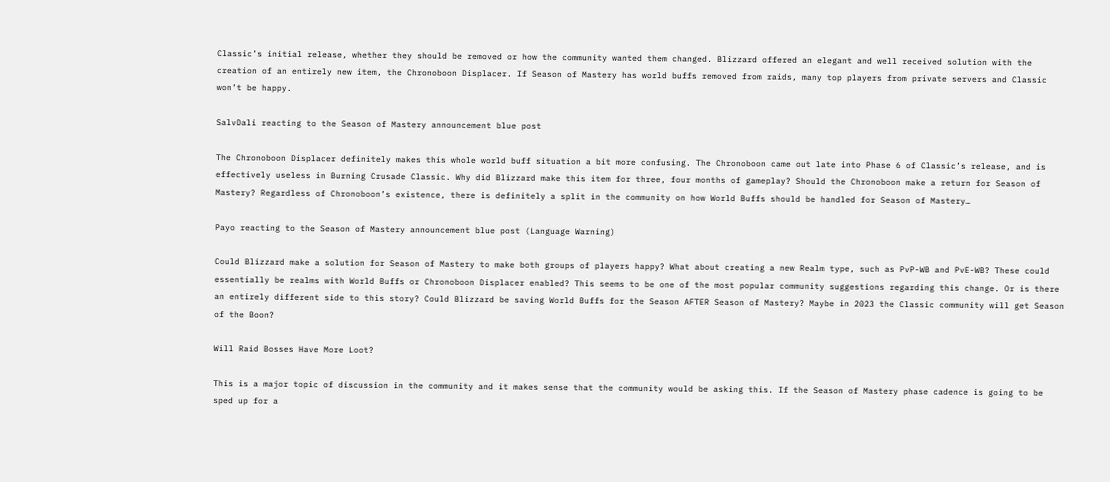Classic’s initial release, whether they should be removed or how the community wanted them changed. Blizzard offered an elegant and well received solution with the creation of an entirely new item, the Chronoboon Displacer. If Season of Mastery has world buffs removed from raids, many top players from private servers and Classic won’t be happy.

SalvDali reacting to the Season of Mastery announcement blue post

The Chronoboon Displacer definitely makes this whole world buff situation a bit more confusing. The Chronoboon came out late into Phase 6 of Classic’s release, and is effectively useless in Burning Crusade Classic. Why did Blizzard make this item for three, four months of gameplay? Should the Chronoboon make a return for Season of Mastery? Regardless of Chronoboon’s existence, there is definitely a split in the community on how World Buffs should be handled for Season of Mastery…

Payo reacting to the Season of Mastery announcement blue post (Language Warning)

Could Blizzard make a solution for Season of Mastery to make both groups of players happy? What about creating a new Realm type, such as PvP-WB and PvE-WB? These could essentially be realms with World Buffs or Chronoboon Displacer enabled? This seems to be one of the most popular community suggestions regarding this change. Or is there an entirely different side to this story? Could Blizzard be saving World Buffs for the Season AFTER Season of Mastery? Maybe in 2023 the Classic community will get Season of the Boon?

Will Raid Bosses Have More Loot?

This is a major topic of discussion in the community and it makes sense that the community would be asking this. If the Season of Mastery phase cadence is going to be sped up for a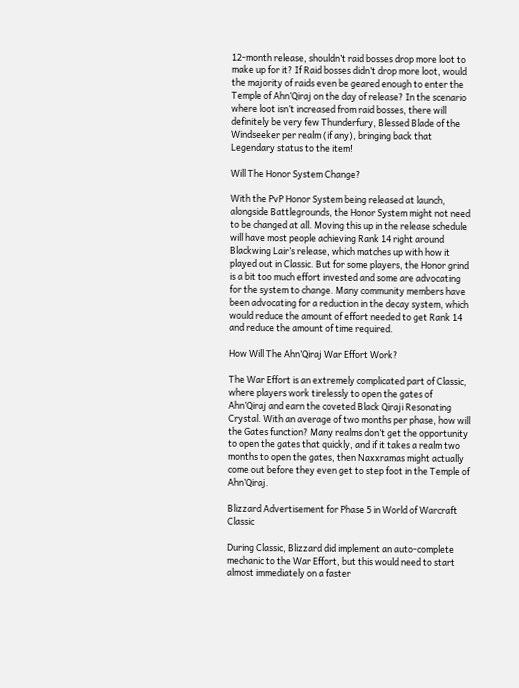12-month release, shouldn’t raid bosses drop more loot to make up for it? If Raid bosses didn’t drop more loot, would the majority of raids even be geared enough to enter the Temple of Ahn’Qiraj on the day of release? In the scenario where loot isn’t increased from raid bosses, there will definitely be very few Thunderfury, Blessed Blade of the Windseeker per realm (if any), bringing back that Legendary status to the item!

Will The Honor System Change?

With the PvP Honor System being released at launch, alongside Battlegrounds, the Honor System might not need to be changed at all. Moving this up in the release schedule will have most people achieving Rank 14 right around Blackwing Lair’s release, which matches up with how it played out in Classic. But for some players, the Honor grind is a bit too much effort invested and some are advocating for the system to change. Many community members have been advocating for a reduction in the decay system, which would reduce the amount of effort needed to get Rank 14 and reduce the amount of time required.

How Will The Ahn’Qiraj War Effort Work?

The War Effort is an extremely complicated part of Classic, where players work tirelessly to open the gates of Ahn’Qiraj and earn the coveted Black Qiraji Resonating Crystal. With an average of two months per phase, how will the Gates function? Many realms don’t get the opportunity to open the gates that quickly, and if it takes a realm two months to open the gates, then Naxxramas might actually come out before they even get to step foot in the Temple of Ahn’Qiraj.

Blizzard Advertisement for Phase 5 in World of Warcraft Classic

During Classic, Blizzard did implement an auto-complete mechanic to the War Effort, but this would need to start almost immediately on a faster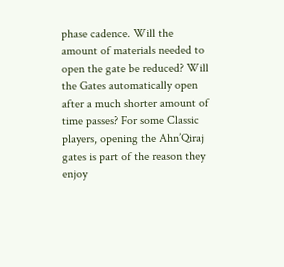phase cadence. Will the amount of materials needed to open the gate be reduced? Will the Gates automatically open after a much shorter amount of time passes? For some Classic players, opening the Ahn’Qiraj gates is part of the reason they enjoy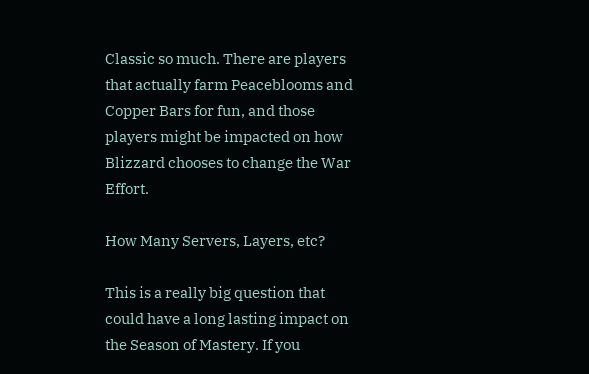Classic so much. There are players that actually farm Peaceblooms and Copper Bars for fun, and those players might be impacted on how Blizzard chooses to change the War Effort.

How Many Servers, Layers, etc?

This is a really big question that could have a long lasting impact on the Season of Mastery. If you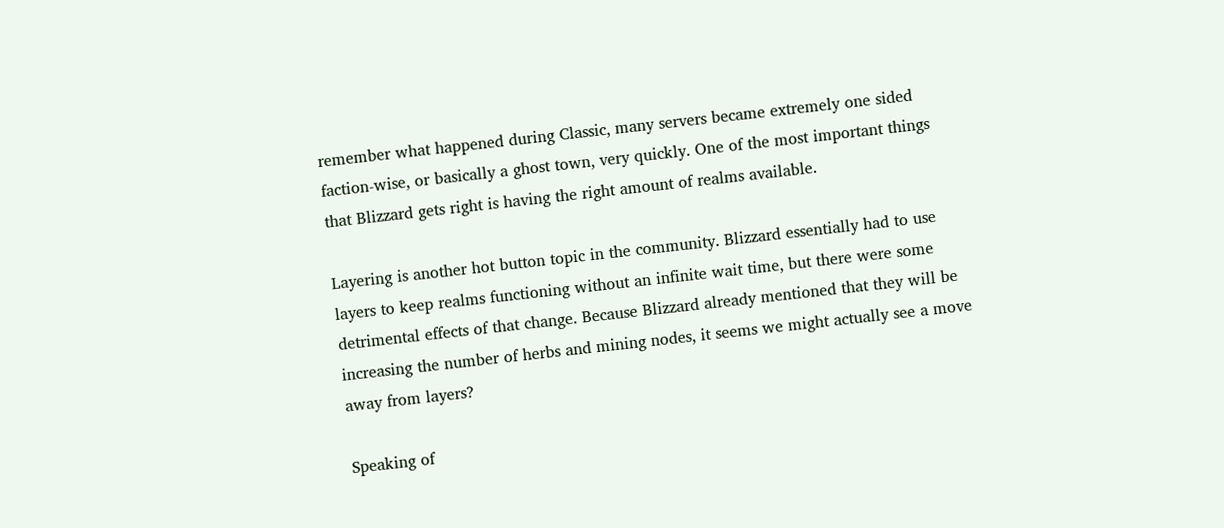remember what happened during Classic, many servers became extremely one sided faction-wise, or basically a ghost town, very quickly. One of the most important things that Blizzard gets right is having the right amount of realms available.

Layering is another hot button topic in the community. Blizzard essentially had to use layers to keep realms functioning without an infinite wait time, but there were some detrimental effects of that change. Because Blizzard already mentioned that they will be increasing the number of herbs and mining nodes, it seems we might actually see a move away from layers?

Speaking of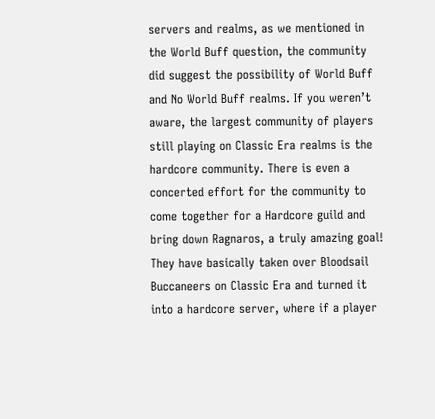servers and realms, as we mentioned in the World Buff question, the community did suggest the possibility of World Buff and No World Buff realms. If you weren’t aware, the largest community of players still playing on Classic Era realms is the hardcore community. There is even a concerted effort for the community to come together for a Hardcore guild and bring down Ragnaros, a truly amazing goal! They have basically taken over Bloodsail Buccaneers on Classic Era and turned it into a hardcore server, where if a player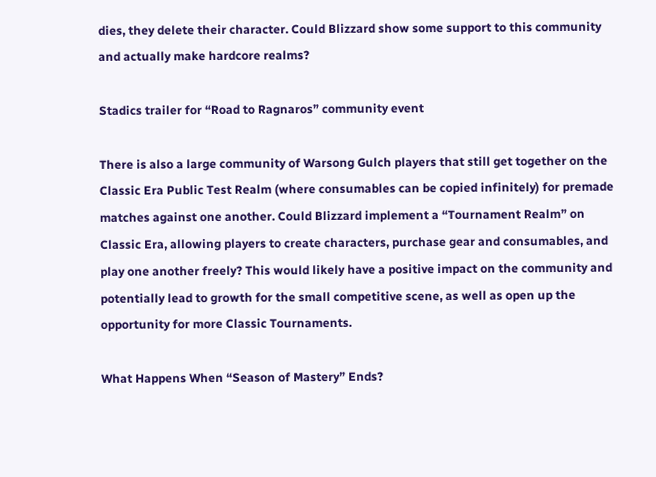dies, they delete their character. Could Blizzard show some support to this community and actually make hardcore realms?

Stadics trailer for “Road to Ragnaros” community event

There is also a large community of Warsong Gulch players that still get together on the Classic Era Public Test Realm (where consumables can be copied infinitely) for premade matches against one another. Could Blizzard implement a “Tournament Realm” on Classic Era, allowing players to create characters, purchase gear and consumables, and play one another freely? This would likely have a positive impact on the community and potentially lead to growth for the small competitive scene, as well as open up the opportunity for more Classic Tournaments.

What Happens When “Season of Mastery” Ends?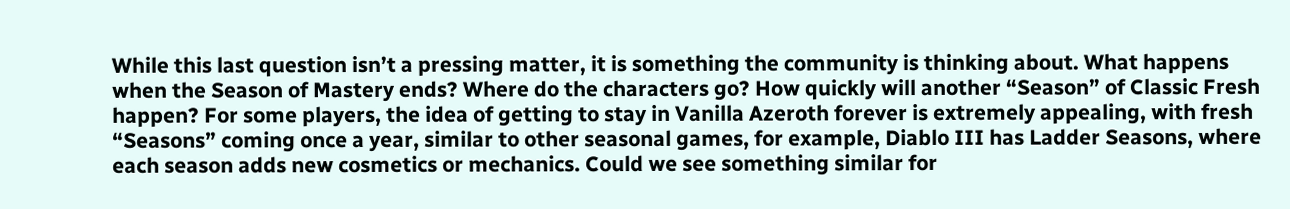While this last question isn’t a pressing matter, it is something the community is thinking about. What happens when the Season of Mastery ends? Where do the characters go? How quickly will another “Season” of Classic Fresh happen? For some players, the idea of getting to stay in Vanilla Azeroth forever is extremely appealing, with fresh “Seasons” coming once a year, similar to other seasonal games, for example, Diablo III has Ladder Seasons, where each season adds new cosmetics or mechanics. Could we see something similar for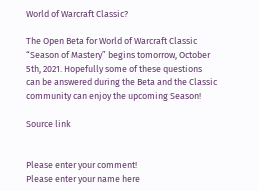World of Warcraft Classic?

The Open Beta for World of Warcraft Classic “Season of Mastery” begins tomorrow, October 5th, 2021. Hopefully some of these questions can be answered during the Beta and the Classic community can enjoy the upcoming Season!

Source link


Please enter your comment!
Please enter your name here